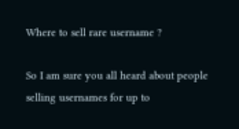Where to sell rare username ?

So I am sure you all heard about people selling usernames for up to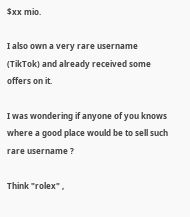$xx mio.

I also own a very rare username (TikTok) and already received some offers on it.

I was wondering if anyone of you knows where a good place would be to sell such rare username ?

Think "rolex" ,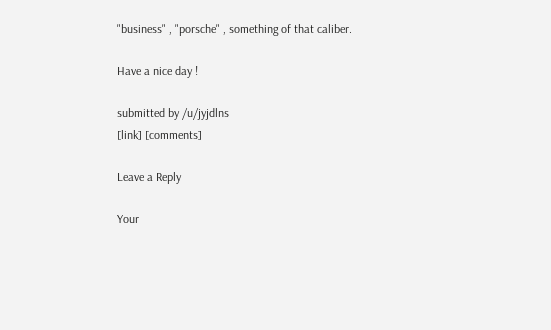"business" , "porsche" , something of that caliber.

Have a nice day !

submitted by /u/jyjdlns
[link] [comments]

Leave a Reply

Your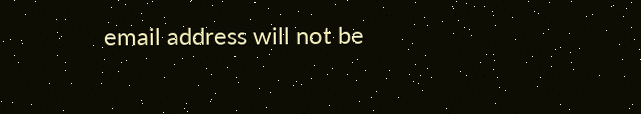email address will not be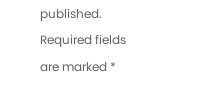published. Required fields are marked *